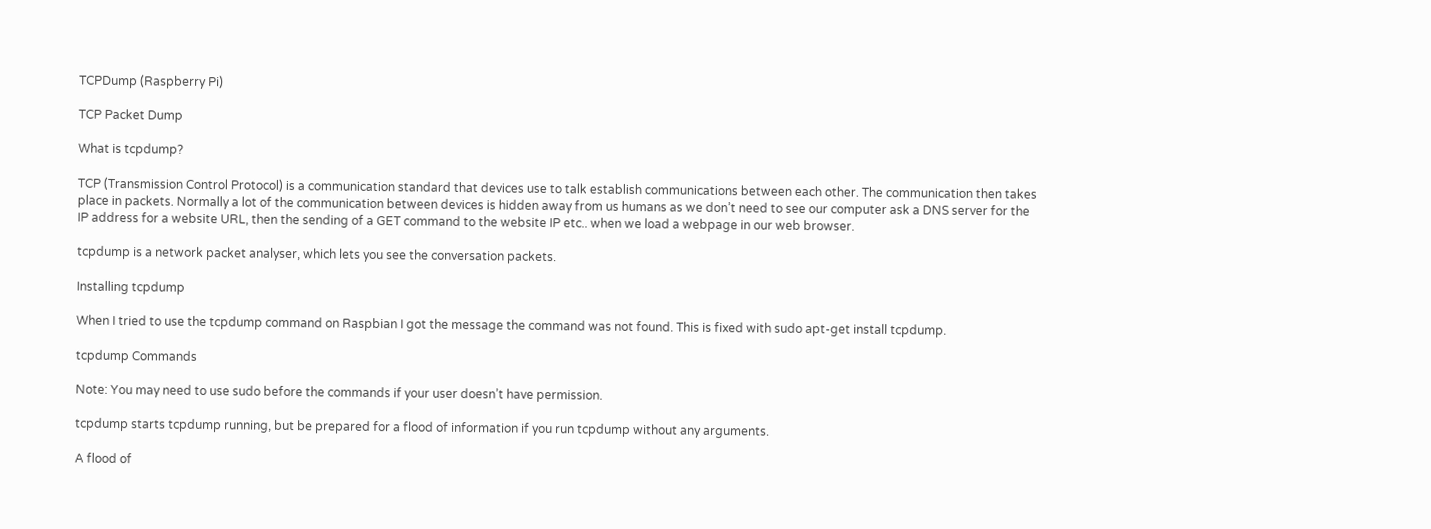TCPDump (Raspberry Pi)

TCP Packet Dump

What is tcpdump?

TCP (Transmission Control Protocol) is a communication standard that devices use to talk establish communications between each other. The communication then takes place in packets. Normally a lot of the communication between devices is hidden away from us humans as we don’t need to see our computer ask a DNS server for the IP address for a website URL, then the sending of a GET command to the website IP etc.. when we load a webpage in our web browser.

tcpdump is a network packet analyser, which lets you see the conversation packets.

Installing tcpdump

When I tried to use the tcpdump command on Raspbian I got the message the command was not found. This is fixed with sudo apt-get install tcpdump.

tcpdump Commands

Note: You may need to use sudo before the commands if your user doesn’t have permission.

tcpdump starts tcpdump running, but be prepared for a flood of information if you run tcpdump without any arguments.

A flood of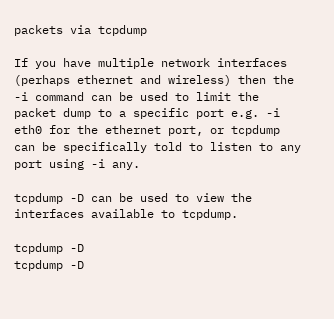packets via tcpdump

If you have multiple network interfaces (perhaps ethernet and wireless) then the -i command can be used to limit the packet dump to a specific port e.g. -i eth0 for the ethernet port, or tcpdump can be specifically told to listen to any port using -i any.

tcpdump -D can be used to view the interfaces available to tcpdump.

tcpdump -D
tcpdump -D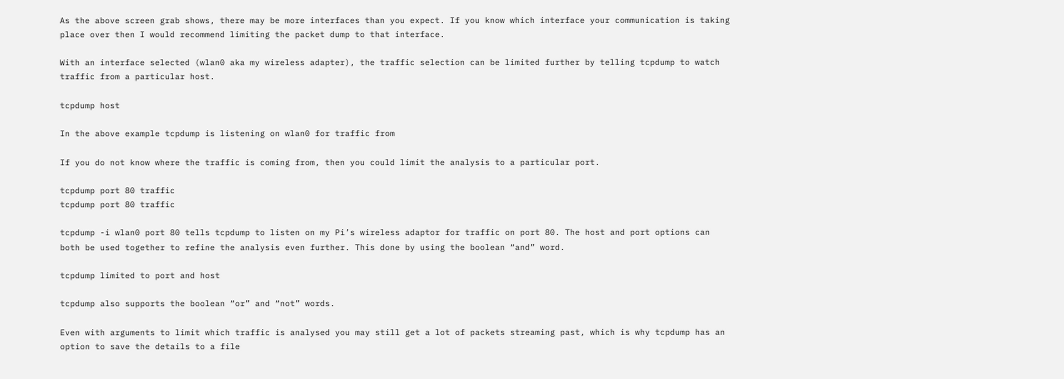As the above screen grab shows, there may be more interfaces than you expect. If you know which interface your communication is taking place over then I would recommend limiting the packet dump to that interface.

With an interface selected (wlan0 aka my wireless adapter), the traffic selection can be limited further by telling tcpdump to watch traffic from a particular host.

tcpdump host

In the above example tcpdump is listening on wlan0 for traffic from

If you do not know where the traffic is coming from, then you could limit the analysis to a particular port.

tcpdump port 80 traffic
tcpdump port 80 traffic

tcpdump -i wlan0 port 80 tells tcpdump to listen on my Pi’s wireless adaptor for traffic on port 80. The host and port options can both be used together to refine the analysis even further. This done by using the boolean “and” word.

tcpdump limited to port and host

tcpdump also supports the boolean “or” and “not” words.

Even with arguments to limit which traffic is analysed you may still get a lot of packets streaming past, which is why tcpdump has an option to save the details to a file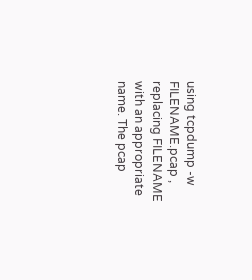using tcpdump -w FILENAME.pcap , replacing FILENAME with an appropriate name. The pcap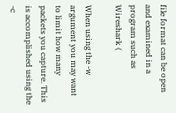file format can be open and examined in a program such as Wireshark (

When using the -w argument you may want to limit how many packets you capture. This is accomplished using the -c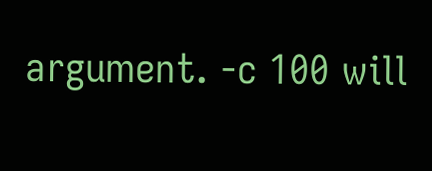argument. -c 100 will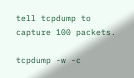tell tcpdump to capture 100 packets.

tcpdump -w -c